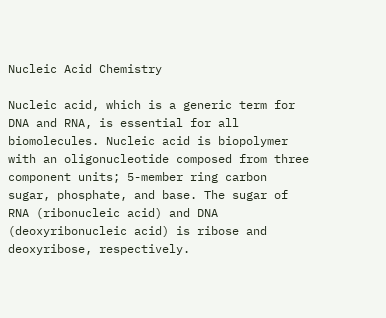Nucleic Acid Chemistry

Nucleic acid, which is a generic term for DNA and RNA, is essential for all biomolecules. Nucleic acid is biopolymer with an oligonucleotide composed from three component units; 5-member ring carbon sugar, phosphate, and base. The sugar of RNA (ribonucleic acid) and DNA (deoxyribonucleic acid) is ribose and deoxyribose, respectively.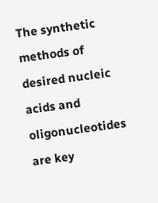The synthetic methods of desired nucleic acids and oligonucleotides are key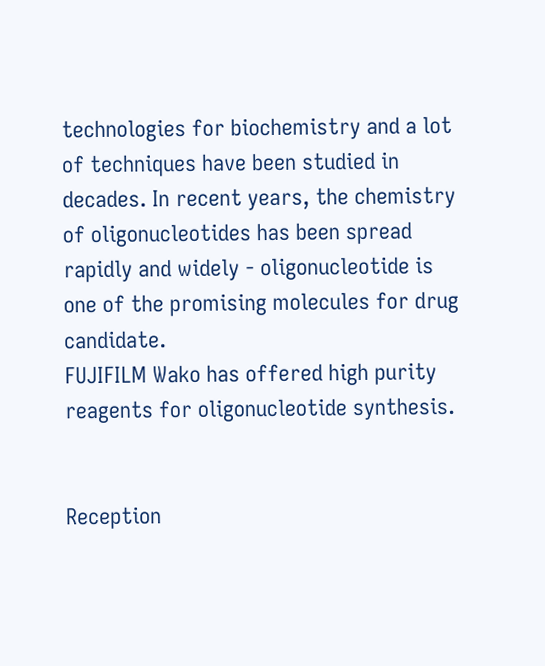technologies for biochemistry and a lot of techniques have been studied in decades. In recent years, the chemistry of oligonucleotides has been spread rapidly and widely - oligonucleotide is one of the promising molecules for drug candidate.
FUJIFILM Wako has offered high purity reagents for oligonucleotide synthesis.


Reception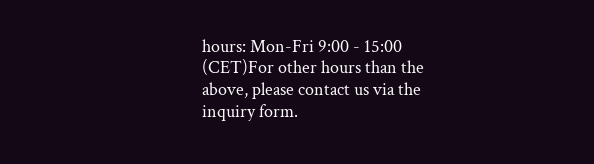hours: Mon-Fri 9:00 - 15:00 (CET)For other hours than the above, please contact us via the inquiry form.